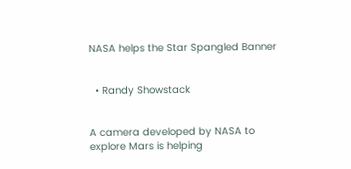NASA helps the Star Spangled Banner


  • Randy Showstack


A camera developed by NASA to explore Mars is helping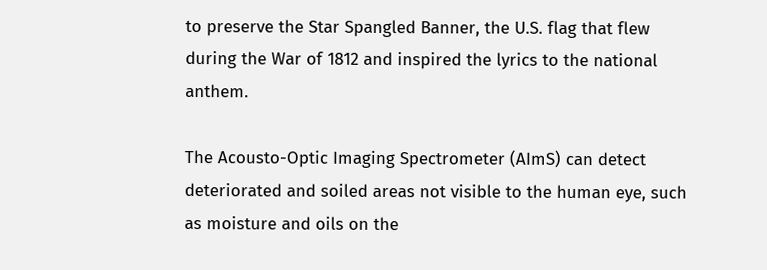to preserve the Star Spangled Banner, the U.S. flag that flew during the War of 1812 and inspired the lyrics to the national anthem.

The Acousto-Optic Imaging Spectrometer (AImS) can detect deteriorated and soiled areas not visible to the human eye, such as moisture and oils on the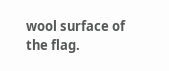wool surface of the flag.